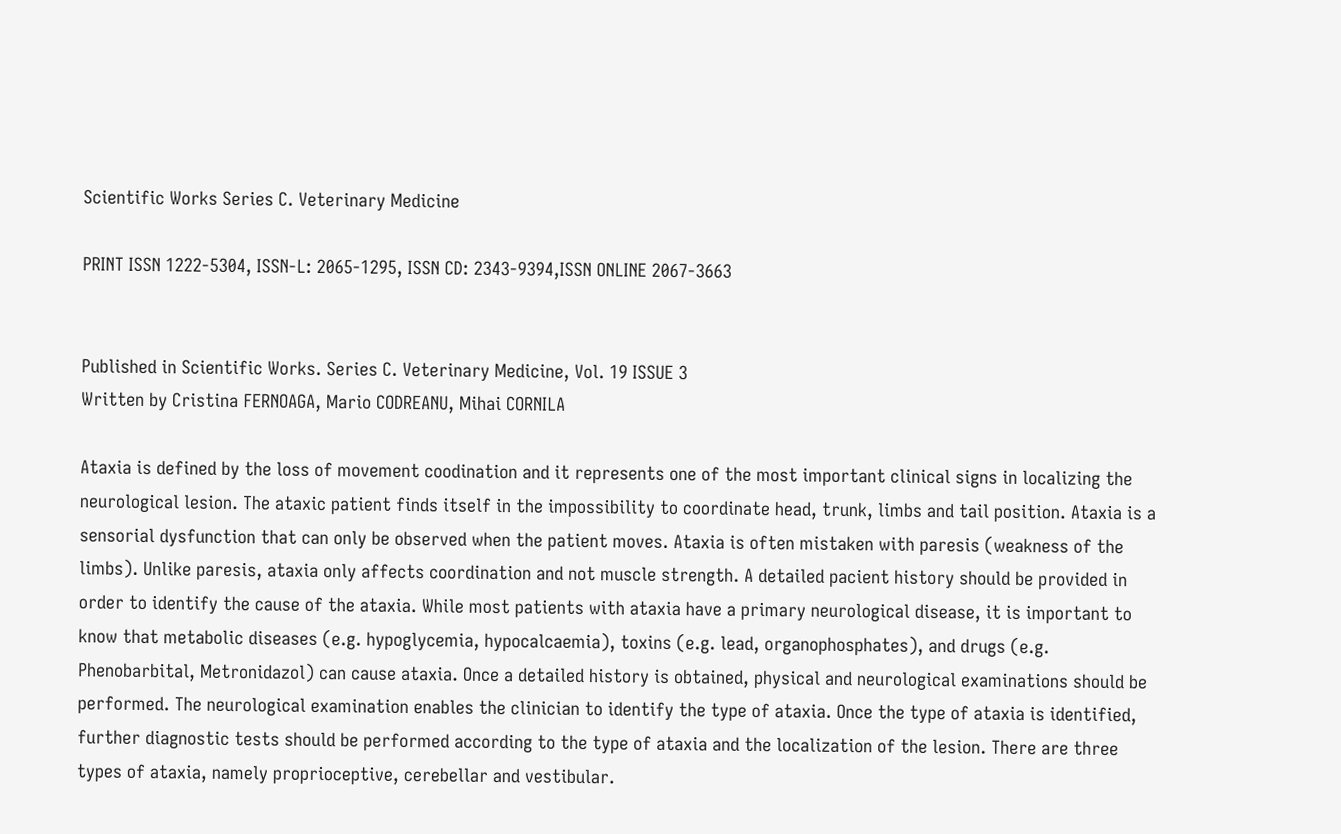Scientific Works Series C. Veterinary Medicine

PRINT ISSN 1222-5304, ISSN-L: 2065-1295, ISSN CD: 2343-9394,ISSN ONLINE 2067-3663


Published in Scientific Works. Series C. Veterinary Medicine, Vol. 19 ISSUE 3
Written by Cristina FERNOAGA, Mario CODREANU, Mihai CORNILA

Ataxia is defined by the loss of movement coodination and it represents one of the most important clinical signs in localizing the neurological lesion. The ataxic patient finds itself in the impossibility to coordinate head, trunk, limbs and tail position. Ataxia is a sensorial dysfunction that can only be observed when the patient moves. Ataxia is often mistaken with paresis (weakness of the limbs). Unlike paresis, ataxia only affects coordination and not muscle strength. A detailed pacient history should be provided in order to identify the cause of the ataxia. While most patients with ataxia have a primary neurological disease, it is important to know that metabolic diseases (e.g. hypoglycemia, hypocalcaemia), toxins (e.g. lead, organophosphates), and drugs (e.g. Phenobarbital, Metronidazol) can cause ataxia. Once a detailed history is obtained, physical and neurological examinations should be performed. The neurological examination enables the clinician to identify the type of ataxia. Once the type of ataxia is identified, further diagnostic tests should be performed according to the type of ataxia and the localization of the lesion. There are three types of ataxia, namely proprioceptive, cerebellar and vestibular.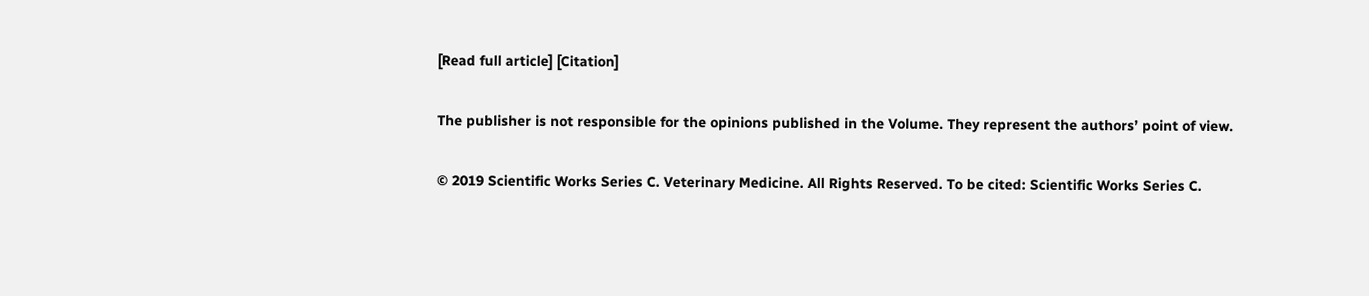[Read full article] [Citation]

The publisher is not responsible for the opinions published in the Volume. They represent the authors’ point of view.

© 2019 Scientific Works Series C. Veterinary Medicine. All Rights Reserved. To be cited: Scientific Works Series C.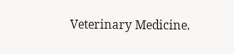Veterinary Medicine.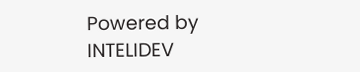Powered by INTELIDEV